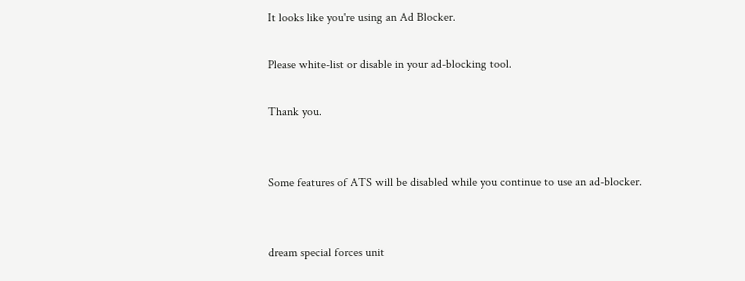It looks like you're using an Ad Blocker.

Please white-list or disable in your ad-blocking tool.

Thank you.


Some features of ATS will be disabled while you continue to use an ad-blocker.


dream special forces unit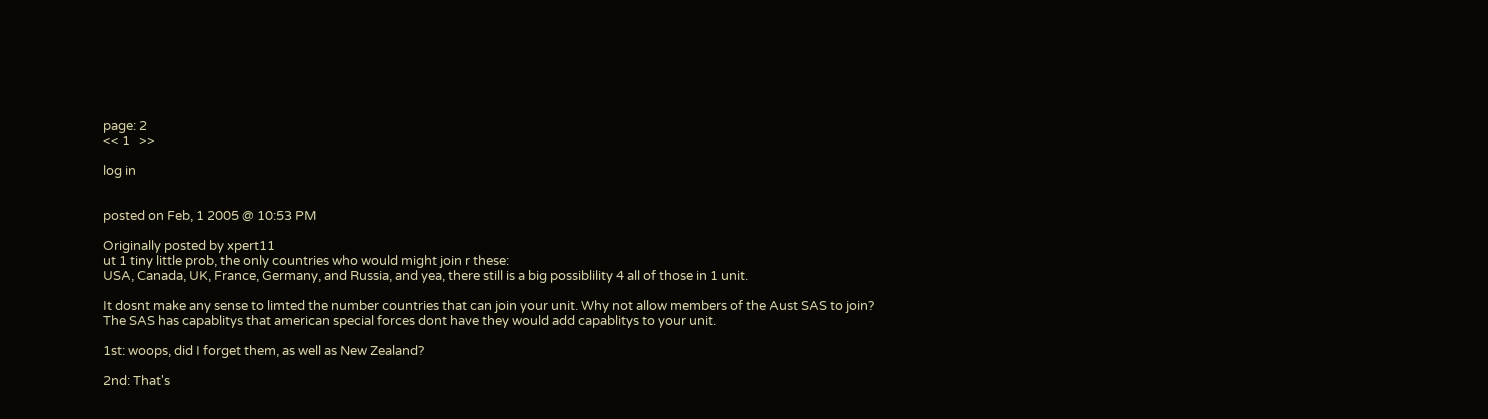page: 2
<< 1   >>

log in


posted on Feb, 1 2005 @ 10:53 PM

Originally posted by xpert11
ut 1 tiny little prob, the only countries who would might join r these:
USA, Canada, UK, France, Germany, and Russia, and yea, there still is a big possiblility 4 all of those in 1 unit.

It dosnt make any sense to limted the number countries that can join your unit. Why not allow members of the Aust SAS to join?
The SAS has capablitys that american special forces dont have they would add capablitys to your unit.

1st: woops, did I forget them, as well as New Zealand?

2nd: That's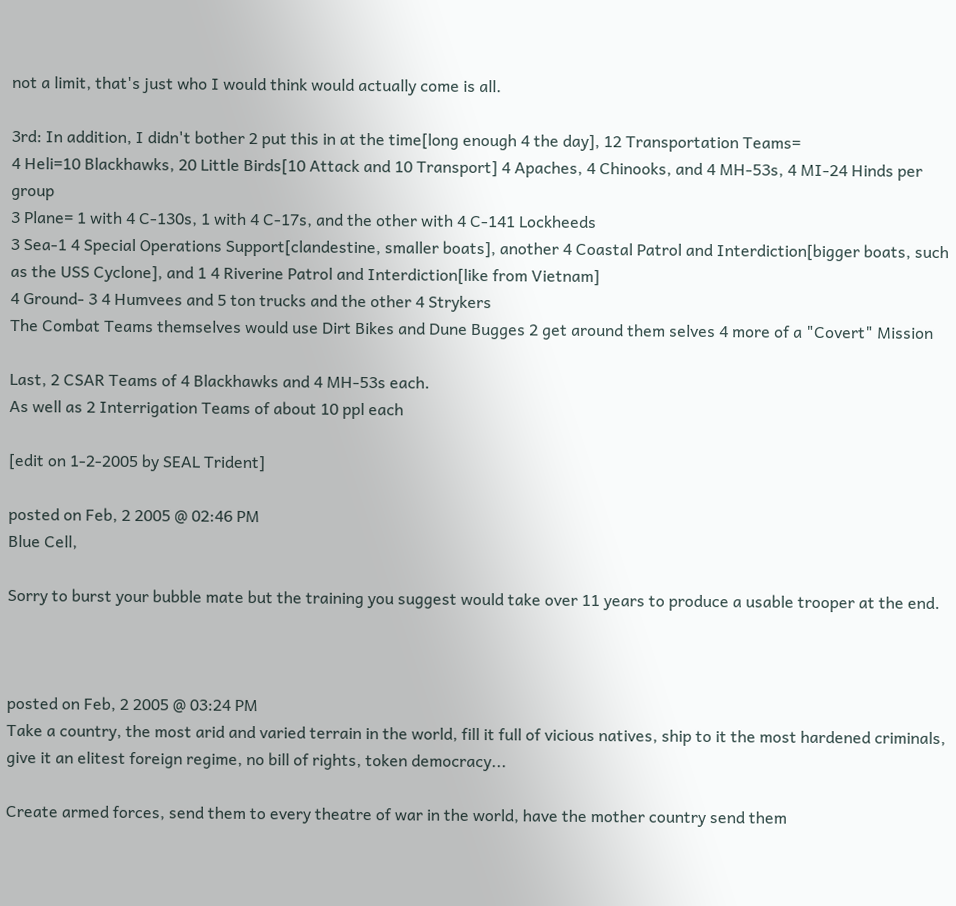not a limit, that's just who I would think would actually come is all.

3rd: In addition, I didn't bother 2 put this in at the time[long enough 4 the day], 12 Transportation Teams=
4 Heli=10 Blackhawks, 20 Little Birds[10 Attack and 10 Transport] 4 Apaches, 4 Chinooks, and 4 MH-53s, 4 MI-24 Hinds per group
3 Plane= 1 with 4 C-130s, 1 with 4 C-17s, and the other with 4 C-141 Lockheeds
3 Sea-1 4 Special Operations Support[clandestine, smaller boats], another 4 Coastal Patrol and Interdiction[bigger boats, such as the USS Cyclone], and 1 4 Riverine Patrol and Interdiction[like from Vietnam]
4 Ground- 3 4 Humvees and 5 ton trucks and the other 4 Strykers
The Combat Teams themselves would use Dirt Bikes and Dune Bugges 2 get around them selves 4 more of a "Covert" Mission

Last, 2 CSAR Teams of 4 Blackhawks and 4 MH-53s each.
As well as 2 Interrigation Teams of about 10 ppl each

[edit on 1-2-2005 by SEAL Trident]

posted on Feb, 2 2005 @ 02:46 PM
Blue Cell,

Sorry to burst your bubble mate but the training you suggest would take over 11 years to produce a usable trooper at the end.



posted on Feb, 2 2005 @ 03:24 PM
Take a country, the most arid and varied terrain in the world, fill it full of vicious natives, ship to it the most hardened criminals, give it an elitest foreign regime, no bill of rights, token democracy...

Create armed forces, send them to every theatre of war in the world, have the mother country send them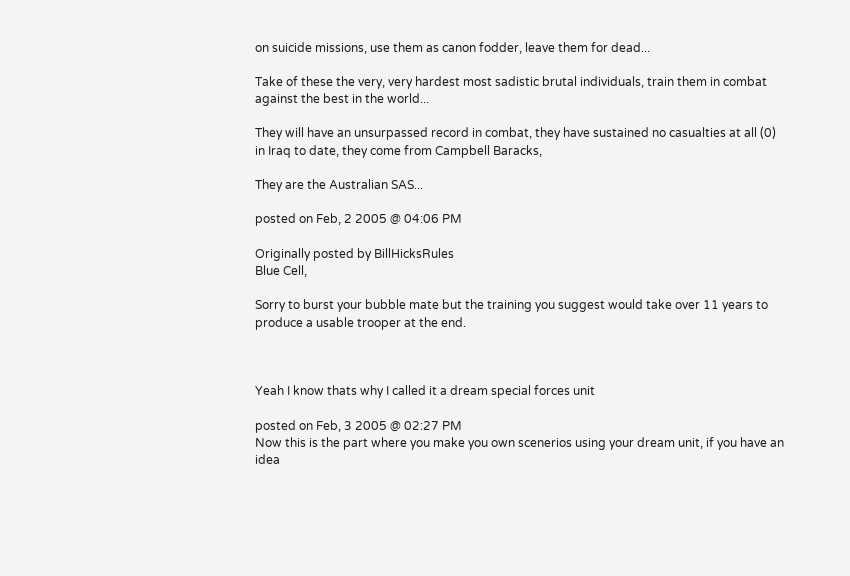on suicide missions, use them as canon fodder, leave them for dead...

Take of these the very, very hardest most sadistic brutal individuals, train them in combat against the best in the world...

They will have an unsurpassed record in combat, they have sustained no casualties at all (0) in Iraq to date, they come from Campbell Baracks,

They are the Australian SAS...

posted on Feb, 2 2005 @ 04:06 PM

Originally posted by BillHicksRules
Blue Cell,

Sorry to burst your bubble mate but the training you suggest would take over 11 years to produce a usable trooper at the end.



Yeah I know thats why I called it a dream special forces unit

posted on Feb, 3 2005 @ 02:27 PM
Now this is the part where you make you own scenerios using your dream unit, if you have an idea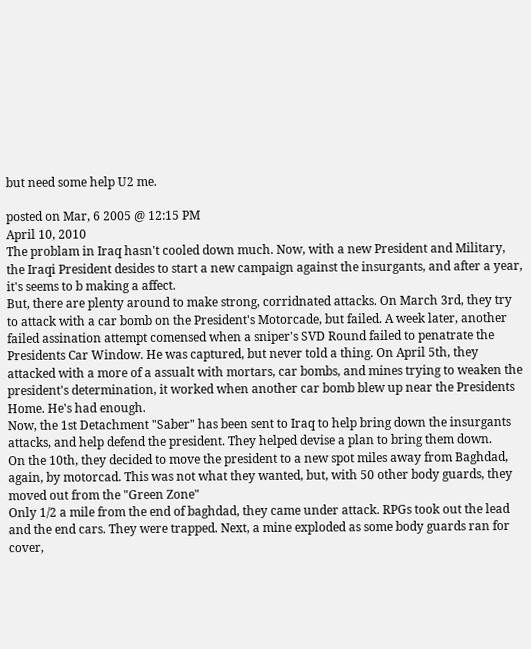but need some help U2 me.

posted on Mar, 6 2005 @ 12:15 PM
April 10, 2010
The problam in Iraq hasn't cooled down much. Now, with a new President and Military, the Iraqi President desides to start a new campaign against the insurgants, and after a year, it's seems to b making a affect.
But, there are plenty around to make strong, corridnated attacks. On March 3rd, they try to attack with a car bomb on the President's Motorcade, but failed. A week later, another failed assination attempt comensed when a sniper's SVD Round failed to penatrate the Presidents Car Window. He was captured, but never told a thing. On April 5th, they attacked with a more of a assualt with mortars, car bombs, and mines trying to weaken the president's determination, it worked when another car bomb blew up near the Presidents Home. He's had enough.
Now, the 1st Detachment "Saber" has been sent to Iraq to help bring down the insurgants attacks, and help defend the president. They helped devise a plan to bring them down.
On the 10th, they decided to move the president to a new spot miles away from Baghdad, again, by motorcad. This was not what they wanted, but, with 50 other body guards, they moved out from the "Green Zone"
Only 1/2 a mile from the end of baghdad, they came under attack. RPGs took out the lead and the end cars. They were trapped. Next, a mine exploded as some body guards ran for cover,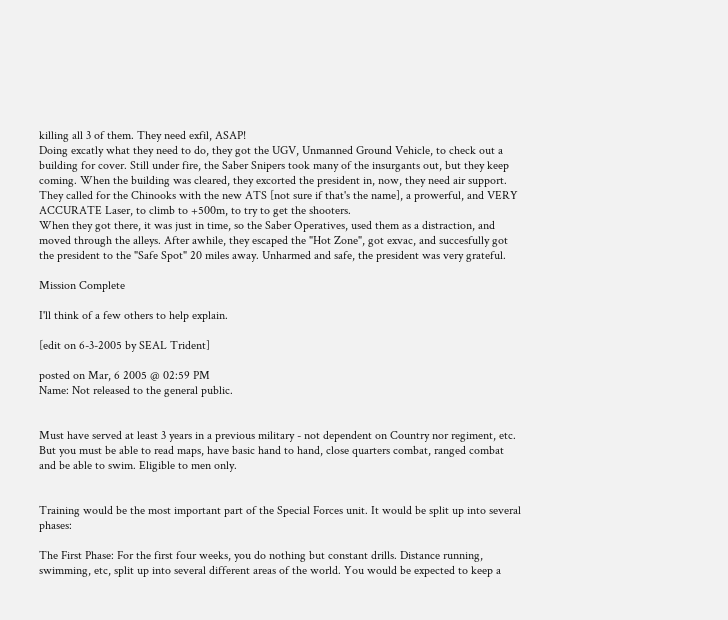killing all 3 of them. They need exfil, ASAP!
Doing excatly what they need to do, they got the UGV, Unmanned Ground Vehicle, to check out a building for cover. Still under fire, the Saber Snipers took many of the insurgants out, but they keep coming. When the building was cleared, they excorted the president in, now, they need air support. They called for the Chinooks with the new ATS [not sure if that's the name], a prowerful, and VERY ACCURATE Laser, to climb to +500m, to try to get the shooters.
When they got there, it was just in time, so the Saber Operatives, used them as a distraction, and moved through the alleys. After awhile, they escaped the "Hot Zone", got exvac, and succesfully got the president to the "Safe Spot" 20 miles away. Unharmed and safe, the president was very grateful.

Mission Complete

I'll think of a few others to help explain.

[edit on 6-3-2005 by SEAL Trident]

posted on Mar, 6 2005 @ 02:59 PM
Name: Not released to the general public.


Must have served at least 3 years in a previous military - not dependent on Country nor regiment, etc. But you must be able to read maps, have basic hand to hand, close quarters combat, ranged combat and be able to swim. Eligible to men only.


Training would be the most important part of the Special Forces unit. It would be split up into several phases:

The First Phase: For the first four weeks, you do nothing but constant drills. Distance running, swimming, etc, split up into several different areas of the world. You would be expected to keep a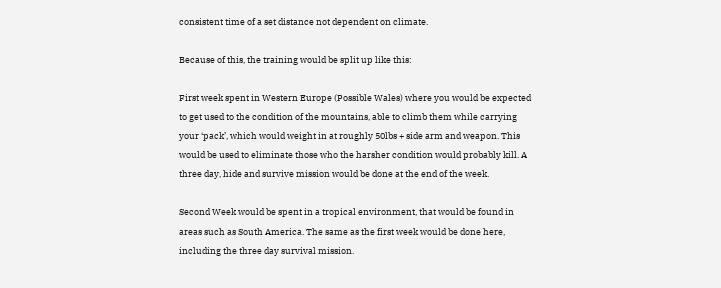consistent time of a set distance not dependent on climate.

Because of this, the training would be split up like this:

First week spent in Western Europe (Possible Wales) where you would be expected to get used to the condition of the mountains, able to climb them while carrying your ‘pack’, which would weight in at roughly 50lbs + side arm and weapon. This would be used to eliminate those who the harsher condition would probably kill. A three day, hide and survive mission would be done at the end of the week.

Second Week would be spent in a tropical environment, that would be found in areas such as South America. The same as the first week would be done here, including the three day survival mission.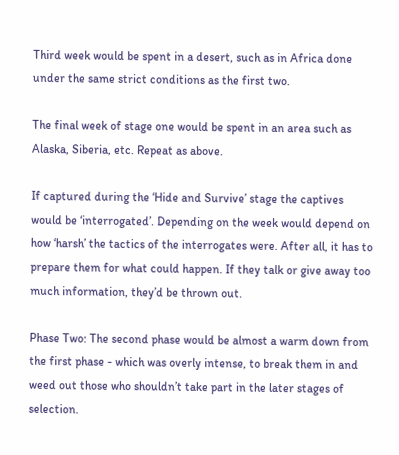Third week would be spent in a desert, such as in Africa done under the same strict conditions as the first two.

The final week of stage one would be spent in an area such as Alaska, Siberia, etc. Repeat as above.

If captured during the ‘Hide and Survive’ stage the captives would be ‘interrogated’. Depending on the week would depend on how ‘harsh’ the tactics of the interrogates were. After all, it has to prepare them for what could happen. If they talk or give away too much information, they’d be thrown out.

Phase Two: The second phase would be almost a warm down from the first phase - which was overly intense, to break them in and weed out those who shouldn’t take part in the later stages of selection.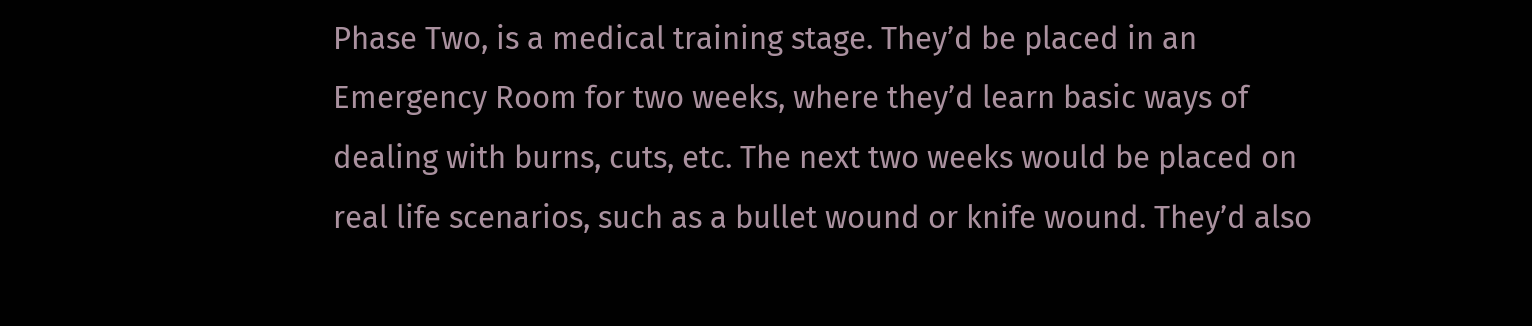Phase Two, is a medical training stage. They’d be placed in an Emergency Room for two weeks, where they’d learn basic ways of dealing with burns, cuts, etc. The next two weeks would be placed on real life scenarios, such as a bullet wound or knife wound. They’d also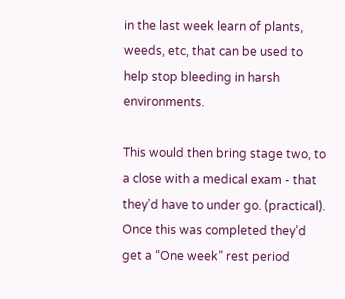in the last week learn of plants, weeds, etc, that can be used to help stop bleeding in harsh environments.

This would then bring stage two, to a close with a medical exam - that they’d have to under go. (practical). Once this was completed they’d get a “One week” rest period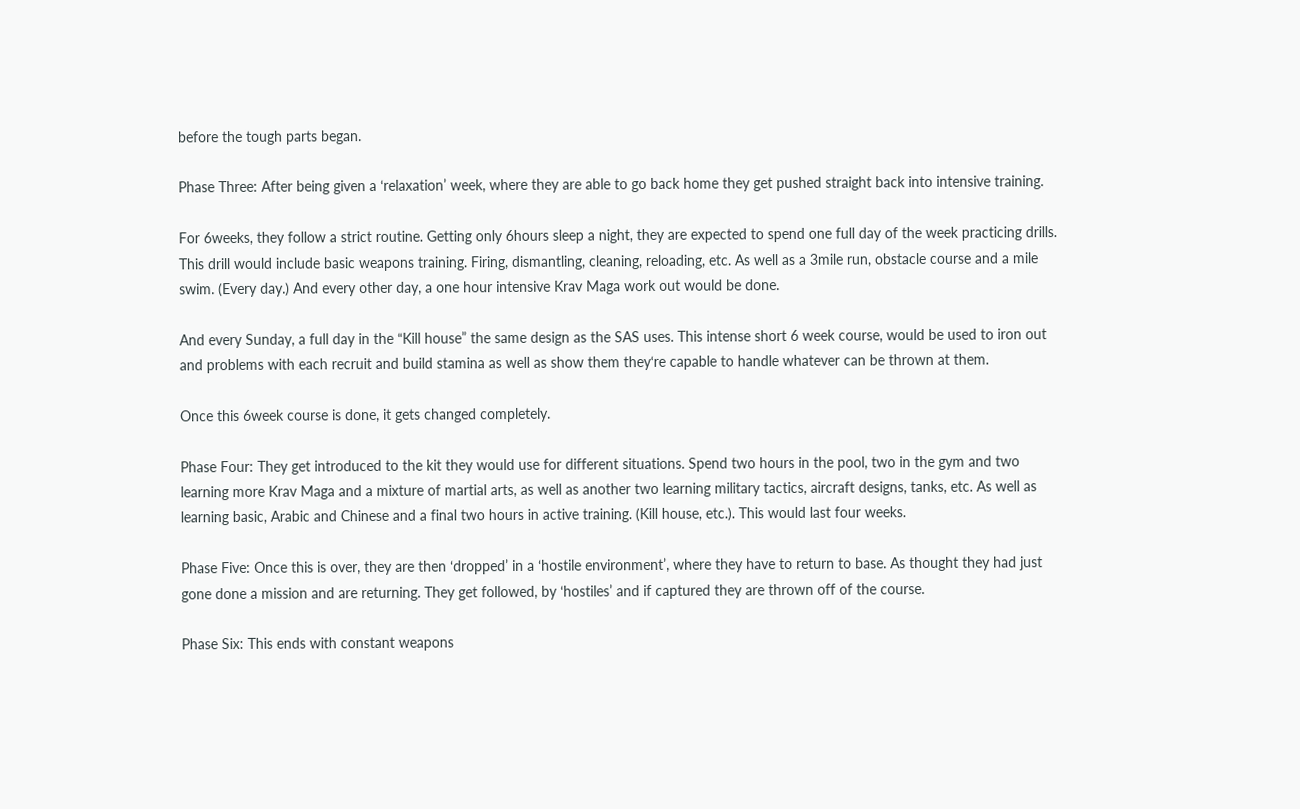before the tough parts began.

Phase Three: After being given a ‘relaxation’ week, where they are able to go back home they get pushed straight back into intensive training.

For 6weeks, they follow a strict routine. Getting only 6hours sleep a night, they are expected to spend one full day of the week practicing drills. This drill would include basic weapons training. Firing, dismantling, cleaning, reloading, etc. As well as a 3mile run, obstacle course and a mile swim. (Every day.) And every other day, a one hour intensive Krav Maga work out would be done.

And every Sunday, a full day in the “Kill house” the same design as the SAS uses. This intense short 6 week course, would be used to iron out and problems with each recruit and build stamina as well as show them they‘re capable to handle whatever can be thrown at them.

Once this 6week course is done, it gets changed completely.

Phase Four: They get introduced to the kit they would use for different situations. Spend two hours in the pool, two in the gym and two learning more Krav Maga and a mixture of martial arts, as well as another two learning military tactics, aircraft designs, tanks, etc. As well as learning basic, Arabic and Chinese and a final two hours in active training. (Kill house, etc.). This would last four weeks.

Phase Five: Once this is over, they are then ‘dropped’ in a ‘hostile environment’, where they have to return to base. As thought they had just gone done a mission and are returning. They get followed, by ‘hostiles’ and if captured they are thrown off of the course.

Phase Six: This ends with constant weapons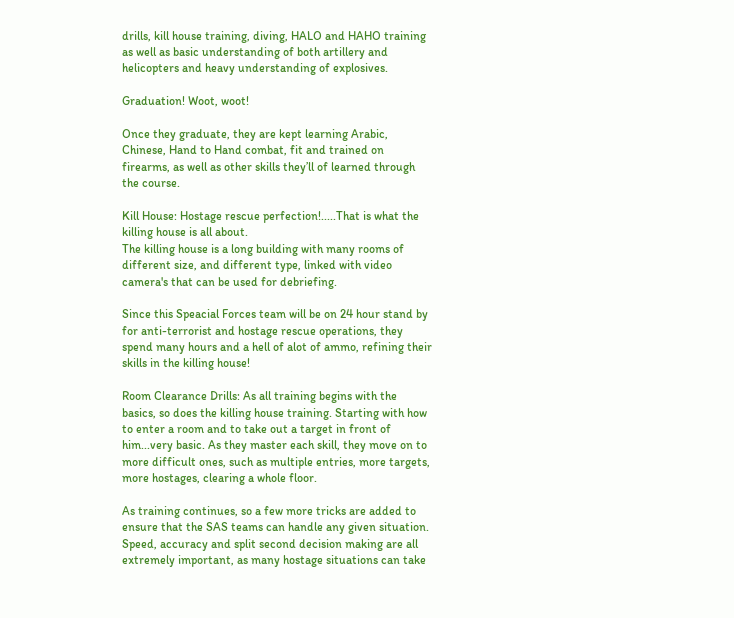drills, kill house training, diving, HALO and HAHO training as well as basic understanding of both artillery and helicopters and heavy understanding of explosives.

Graduation! Woot, woot!

Once they graduate, they are kept learning Arabic, Chinese, Hand to Hand combat, fit and trained on firearms, as well as other skills they’ll of learned through the course.

Kill House: Hostage rescue perfection!.....That is what the killing house is all about.
The killing house is a long building with many rooms of different size, and different type, linked with video camera's that can be used for debriefing.

Since this Speacial Forces team will be on 24 hour stand by for anti-terrorist and hostage rescue operations, they spend many hours and a hell of alot of ammo, refining their skills in the killing house!

Room Clearance Drills: As all training begins with the basics, so does the killing house training. Starting with how to enter a room and to take out a target in front of him...very basic. As they master each skill, they move on to more difficult ones, such as multiple entries, more targets, more hostages, clearing a whole floor.

As training continues, so a few more tricks are added to ensure that the SAS teams can handle any given situation. Speed, accuracy and split second decision making are all extremely important, as many hostage situations can take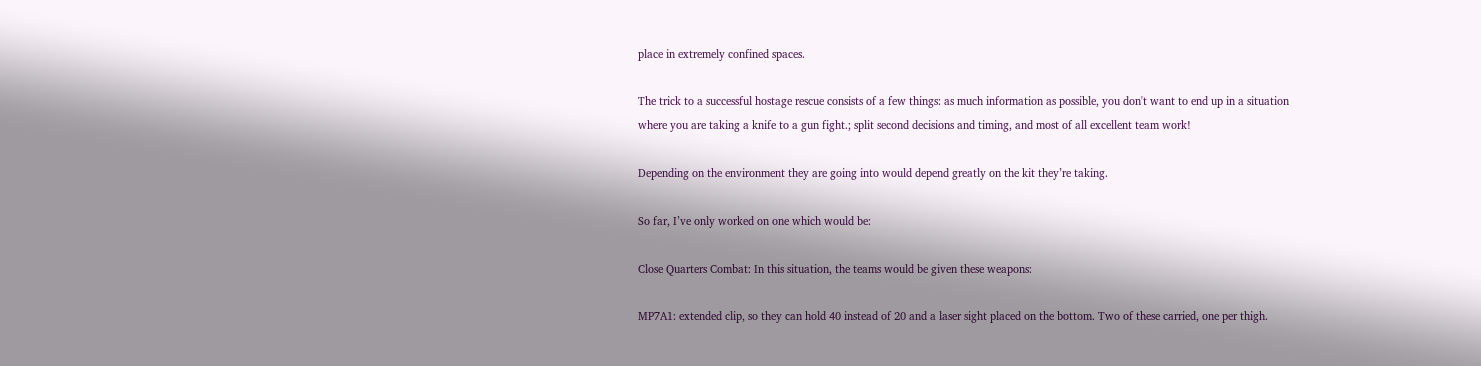place in extremely confined spaces.

The trick to a successful hostage rescue consists of a few things: as much information as possible, you don't want to end up in a situation where you are taking a knife to a gun fight.; split second decisions and timing, and most of all excellent team work!

Depending on the environment they are going into would depend greatly on the kit they’re taking.

So far, I’ve only worked on one which would be:

Close Quarters Combat: In this situation, the teams would be given these weapons:

MP7A1: extended clip, so they can hold 40 instead of 20 and a laser sight placed on the bottom. Two of these carried, one per thigh.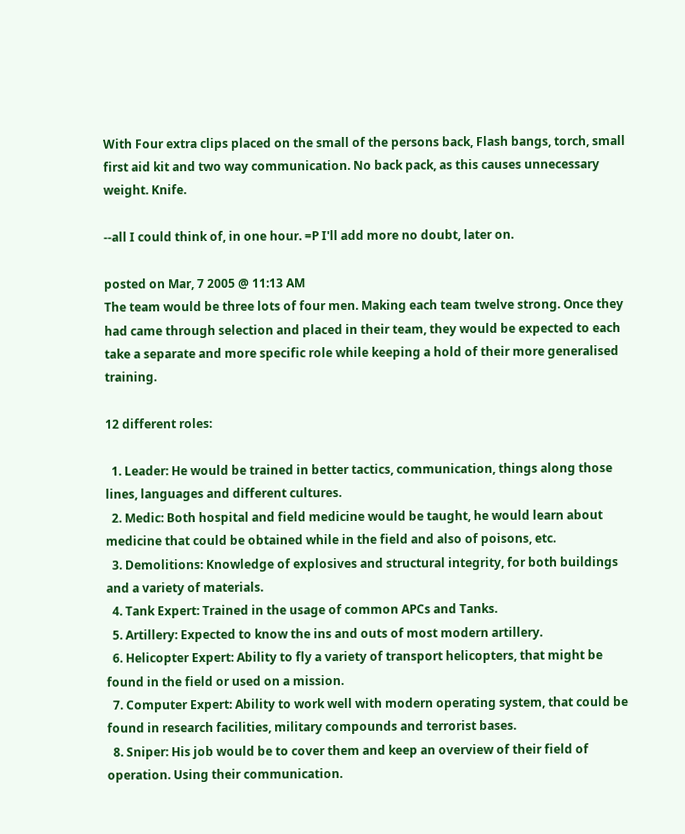With Four extra clips placed on the small of the persons back, Flash bangs, torch, small first aid kit and two way communication. No back pack, as this causes unnecessary weight. Knife.

--all I could think of, in one hour. =P I'll add more no doubt, later on.

posted on Mar, 7 2005 @ 11:13 AM
The team would be three lots of four men. Making each team twelve strong. Once they had came through selection and placed in their team, they would be expected to each take a separate and more specific role while keeping a hold of their more generalised training.

12 different roles:

  1. Leader: He would be trained in better tactics, communication, things along those lines, languages and different cultures.
  2. Medic: Both hospital and field medicine would be taught, he would learn about medicine that could be obtained while in the field and also of poisons, etc.
  3. Demolitions: Knowledge of explosives and structural integrity, for both buildings and a variety of materials.
  4. Tank Expert: Trained in the usage of common APCs and Tanks.
  5. Artillery: Expected to know the ins and outs of most modern artillery.
  6. Helicopter Expert: Ability to fly a variety of transport helicopters, that might be found in the field or used on a mission.
  7. Computer Expert: Ability to work well with modern operating system, that could be found in research facilities, military compounds and terrorist bases.
  8. Sniper: His job would be to cover them and keep an overview of their field of operation. Using their communication.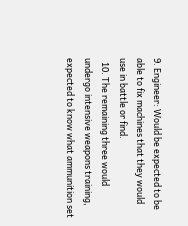9. Engineer: Would be expected to be able to fix machines that they would use in battle or find.
  10. The remaining three would undergo intensive weapons training, expected to know what ammunition set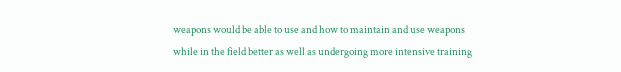weapons would be able to use and how to maintain and use weapons while in the field better as well as undergoing more intensive training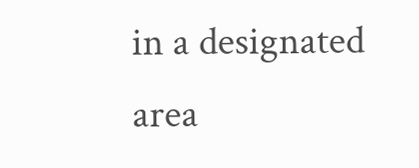in a designated area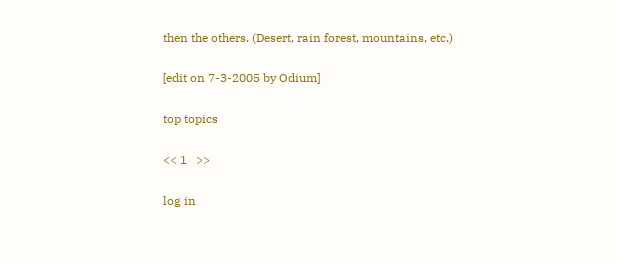then the others. (Desert, rain forest, mountains, etc.)

[edit on 7-3-2005 by Odium]

top topics

<< 1   >>

log in